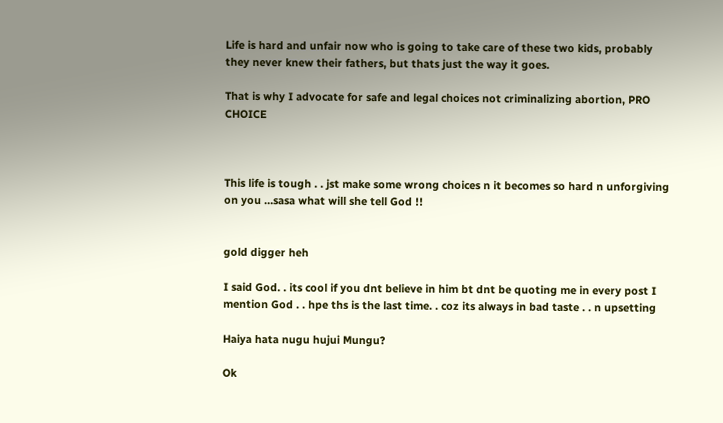Life is hard and unfair now who is going to take care of these two kids, probably they never knew their fathers, but thats just the way it goes.

That is why I advocate for safe and legal choices not criminalizing abortion, PRO CHOICE



This life is tough . . jst make some wrong choices n it becomes so hard n unforgiving on you …sasa what will she tell God !!


gold digger heh

I said God. . its cool if you dnt believe in him bt dnt be quoting me in every post I mention God . . hpe ths is the last time. . coz its always in bad taste . . n upsetting

Haiya hata nugu hujui Mungu?

Ok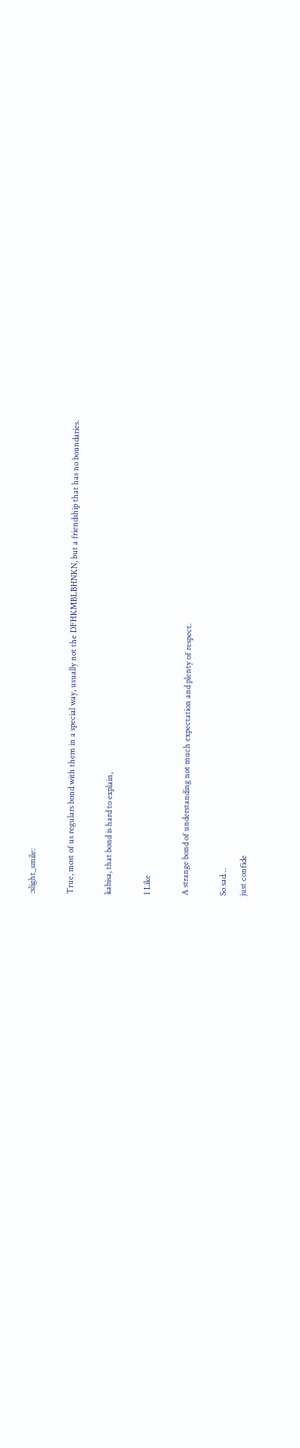:slight_smile:

True, most of us regulars bond with them in a special way, usually not the DFHKMBLBHNKN, but a friendship that has no boundaries.

kabisa, that bond is hard to explain,

1 Like

A strange bond of understanding not much expectation and plenty of respect.

So sad…
just confide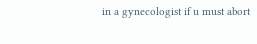in a gynecologist if u must abort